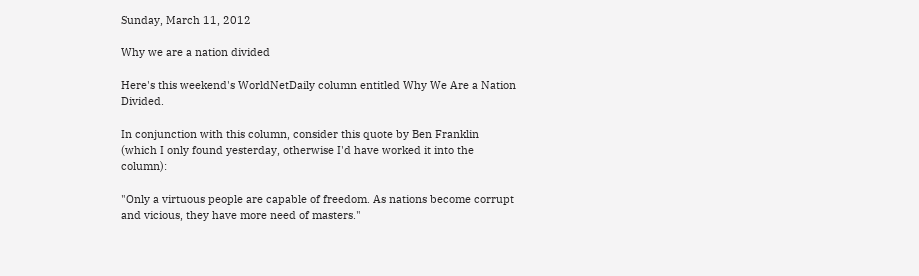Sunday, March 11, 2012

Why we are a nation divided

Here's this weekend's WorldNetDaily column entitled Why We Are a Nation Divided.

In conjunction with this column, consider this quote by Ben Franklin (which I only found yesterday, otherwise I'd have worked it into the column):

"Only a virtuous people are capable of freedom. As nations become corrupt and vicious, they have more need of masters."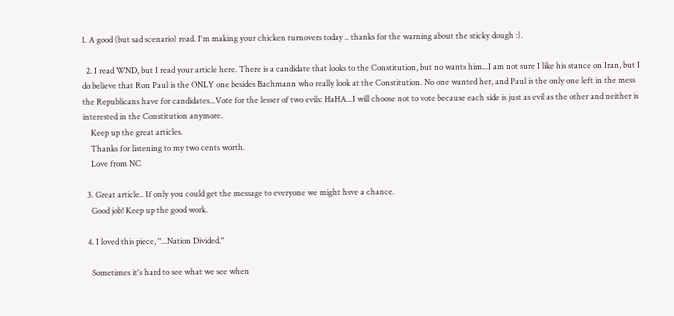1. A good (but sad scenario) read. I'm making your chicken turnovers today .. thanks for the warning about the sticky dough :).

  2. I read WND, but I read your article here. There is a candidate that looks to the Constitution, but no wants him...I am not sure I like his stance on Iran, but I do believe that Ron Paul is the ONLY one besides Bachmann who really look at the Constitution. No one wanted her, and Paul is the only one left in the mess the Republicans have for candidates...Vote for the lesser of two evils: HaHA...I will choose not to vote because each side is just as evil as the other and neither is interested in the Constitution anymore.
    Keep up the great articles.
    Thanks for listening to my two cents worth.
    Love from NC

  3. Great article.. If only you could get the message to everyone we might hsve a chance.
    Good job! Keep up the good work.

  4. I loved this piece, "...Nation Divided."

    Sometimes it's hard to see what we see when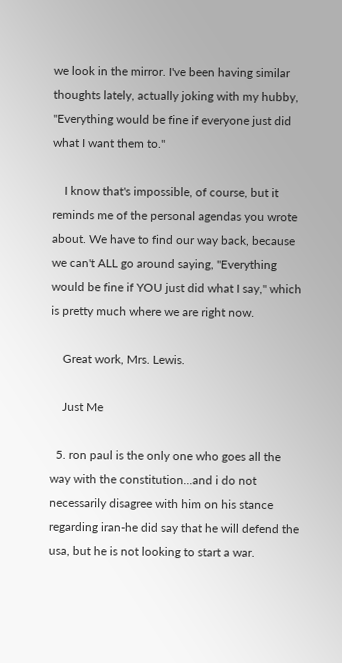we look in the mirror. I've been having similar thoughts lately, actually joking with my hubby, "Everything would be fine if everyone just did what I want them to."

    I know that's impossible, of course, but it reminds me of the personal agendas you wrote about. We have to find our way back, because we can't ALL go around saying, "Everything would be fine if YOU just did what I say," which is pretty much where we are right now.

    Great work, Mrs. Lewis.

    Just Me

  5. ron paul is the only one who goes all the way with the constitution...and i do not necessarily disagree with him on his stance regarding iran-he did say that he will defend the usa, but he is not looking to start a war.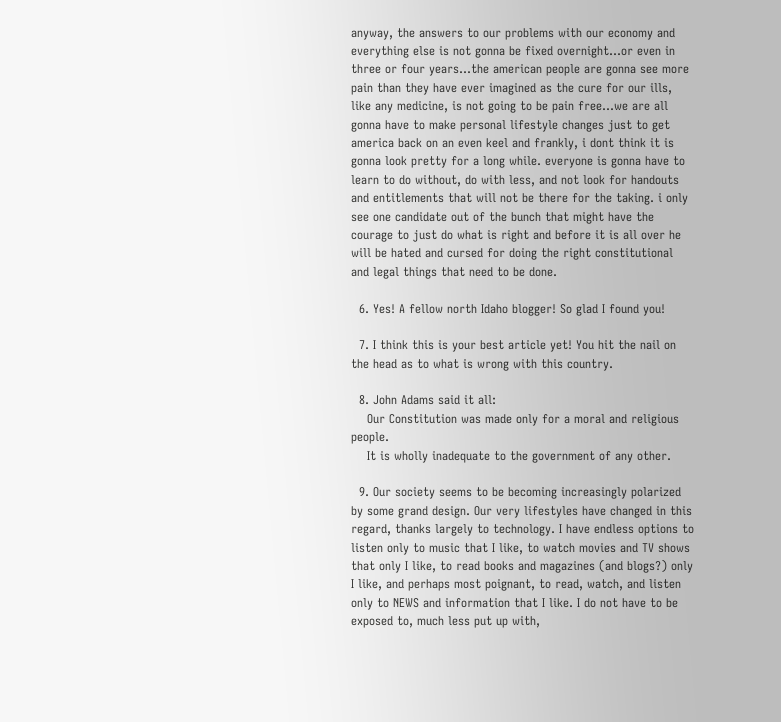anyway, the answers to our problems with our economy and everything else is not gonna be fixed overnight...or even in three or four years...the american people are gonna see more pain than they have ever imagined as the cure for our ills, like any medicine, is not going to be pain free...we are all gonna have to make personal lifestyle changes just to get america back on an even keel and frankly, i dont think it is gonna look pretty for a long while. everyone is gonna have to learn to do without, do with less, and not look for handouts and entitlements that will not be there for the taking. i only see one candidate out of the bunch that might have the courage to just do what is right and before it is all over he will be hated and cursed for doing the right constitutional and legal things that need to be done.

  6. Yes! A fellow north Idaho blogger! So glad I found you!

  7. I think this is your best article yet! You hit the nail on the head as to what is wrong with this country.

  8. John Adams said it all:
    Our Constitution was made only for a moral and religious people.
    It is wholly inadequate to the government of any other.

  9. Our society seems to be becoming increasingly polarized by some grand design. Our very lifestyles have changed in this regard, thanks largely to technology. I have endless options to listen only to music that I like, to watch movies and TV shows that only I like, to read books and magazines (and blogs?) only I like, and perhaps most poignant, to read, watch, and listen only to NEWS and information that I like. I do not have to be exposed to, much less put up with,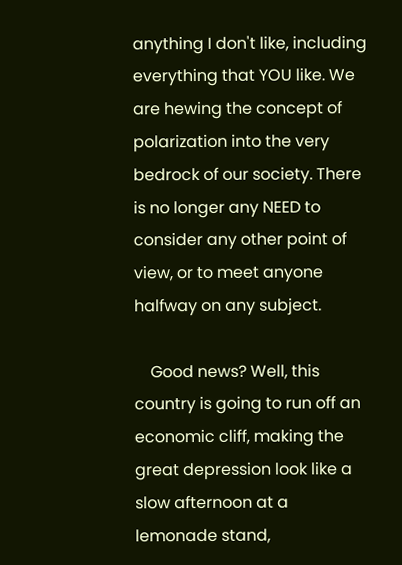anything I don't like, including everything that YOU like. We are hewing the concept of polarization into the very bedrock of our society. There is no longer any NEED to consider any other point of view, or to meet anyone halfway on any subject.

    Good news? Well, this country is going to run off an economic cliff, making the great depression look like a slow afternoon at a lemonade stand,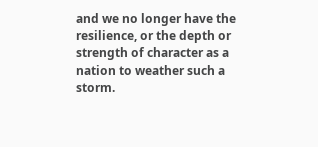and we no longer have the resilience, or the depth or strength of character as a nation to weather such a storm.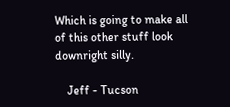Which is going to make all of this other stuff look downright silly.

    Jeff - Tucson